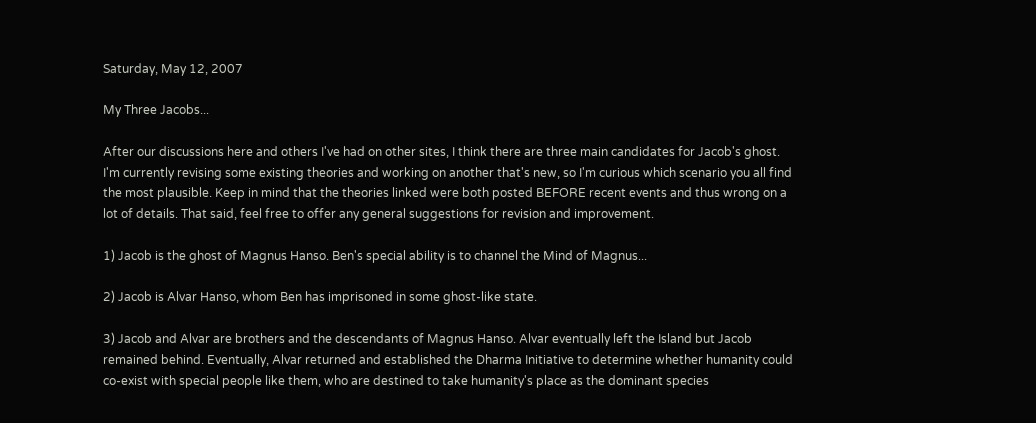Saturday, May 12, 2007

My Three Jacobs...

After our discussions here and others I've had on other sites, I think there are three main candidates for Jacob's ghost. I'm currently revising some existing theories and working on another that's new, so I'm curious which scenario you all find the most plausible. Keep in mind that the theories linked were both posted BEFORE recent events and thus wrong on a lot of details. That said, feel free to offer any general suggestions for revision and improvement.

1) Jacob is the ghost of Magnus Hanso. Ben's special ability is to channel the Mind of Magnus...

2) Jacob is Alvar Hanso, whom Ben has imprisoned in some ghost-like state.

3) Jacob and Alvar are brothers and the descendants of Magnus Hanso. Alvar eventually left the Island but Jacob remained behind. Eventually, Alvar returned and established the Dharma Initiative to determine whether humanity could co-exist with special people like them, who are destined to take humanity's place as the dominant species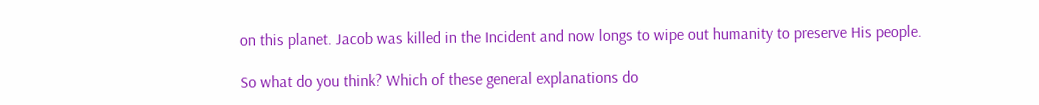on this planet. Jacob was killed in the Incident and now longs to wipe out humanity to preserve His people.

So what do you think? Which of these general explanations do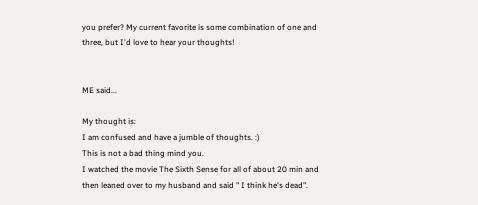you prefer? My current favorite is some combination of one and three, but I'd love to hear your thoughts!


ME said...

My thought is:
I am confused and have a jumble of thoughts. :)
This is not a bad thing mind you.
I watched the movie The Sixth Sense for all of about 20 min and then leaned over to my husband and said " I think he's dead".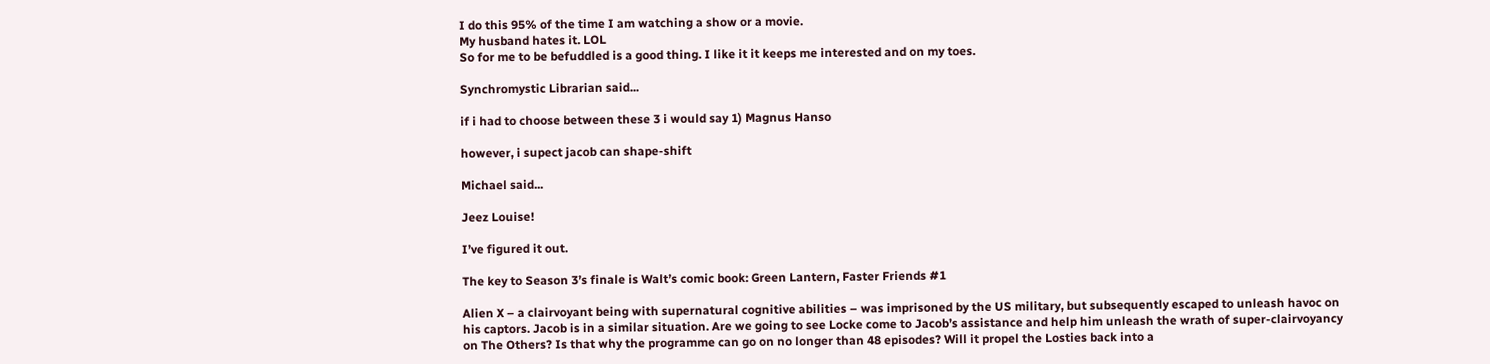I do this 95% of the time I am watching a show or a movie.
My husband hates it. LOL
So for me to be befuddled is a good thing. I like it it keeps me interested and on my toes.

Synchromystic Librarian said...

if i had to choose between these 3 i would say 1) Magnus Hanso

however, i supect jacob can shape-shift

Michael said...

Jeez Louise!

I’ve figured it out.

The key to Season 3’s finale is Walt’s comic book: Green Lantern, Faster Friends #1

Alien X – a clairvoyant being with supernatural cognitive abilities – was imprisoned by the US military, but subsequently escaped to unleash havoc on his captors. Jacob is in a similar situation. Are we going to see Locke come to Jacob’s assistance and help him unleash the wrath of super-clairvoyancy on The Others? Is that why the programme can go on no longer than 48 episodes? Will it propel the Losties back into a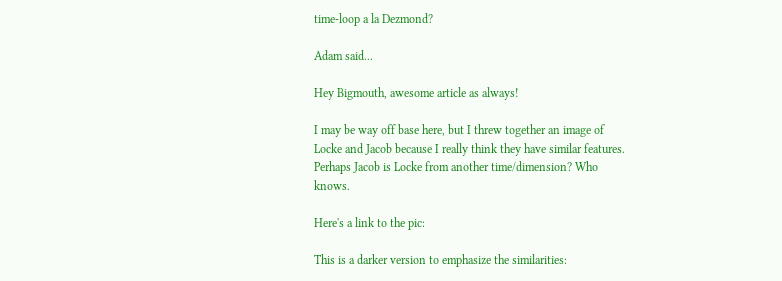time-loop a la Dezmond?

Adam said...

Hey Bigmouth, awesome article as always!

I may be way off base here, but I threw together an image of Locke and Jacob because I really think they have similar features. Perhaps Jacob is Locke from another time/dimension? Who knows.

Here's a link to the pic:

This is a darker version to emphasize the similarities: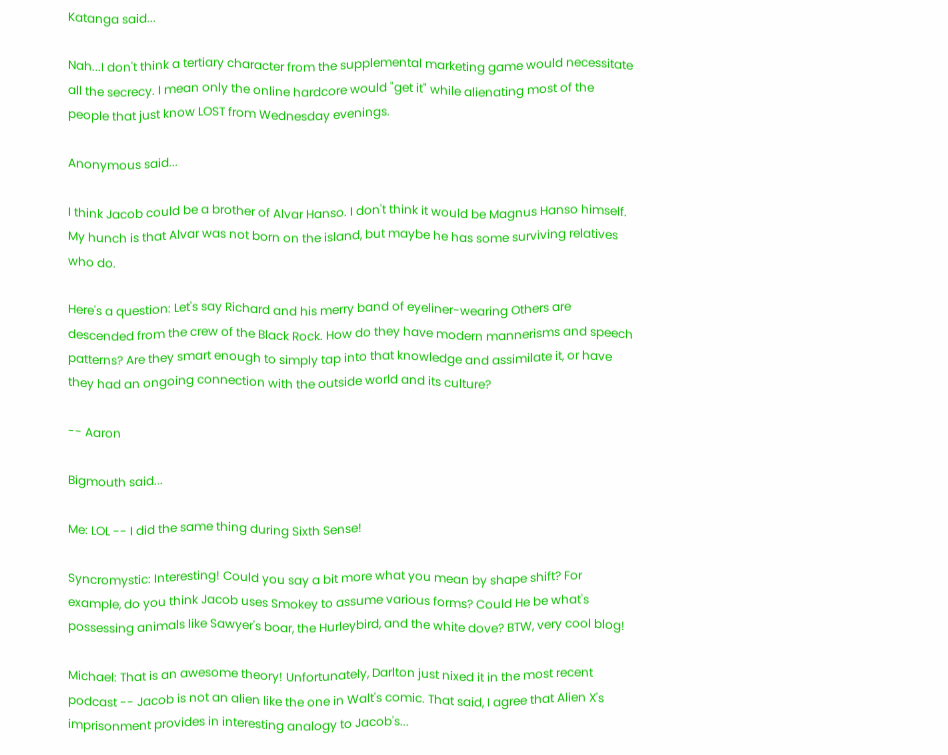Katanga said...

Nah...I don't think a tertiary character from the supplemental marketing game would necessitate all the secrecy. I mean only the online hardcore would "get it" while alienating most of the people that just know LOST from Wednesday evenings.

Anonymous said...

I think Jacob could be a brother of Alvar Hanso. I don't think it would be Magnus Hanso himself. My hunch is that Alvar was not born on the island, but maybe he has some surviving relatives who do.

Here's a question: Let's say Richard and his merry band of eyeliner-wearing Others are descended from the crew of the Black Rock. How do they have modern mannerisms and speech patterns? Are they smart enough to simply tap into that knowledge and assimilate it, or have they had an ongoing connection with the outside world and its culture?

-- Aaron

Bigmouth said...

Me: LOL -- I did the same thing during Sixth Sense!

Syncromystic: Interesting! Could you say a bit more what you mean by shape shift? For example, do you think Jacob uses Smokey to assume various forms? Could He be what's possessing animals like Sawyer's boar, the Hurleybird, and the white dove? BTW, very cool blog!

Michael: That is an awesome theory! Unfortunately, Darlton just nixed it in the most recent podcast -- Jacob is not an alien like the one in Walt's comic. That said, I agree that Alien X's imprisonment provides in interesting analogy to Jacob's...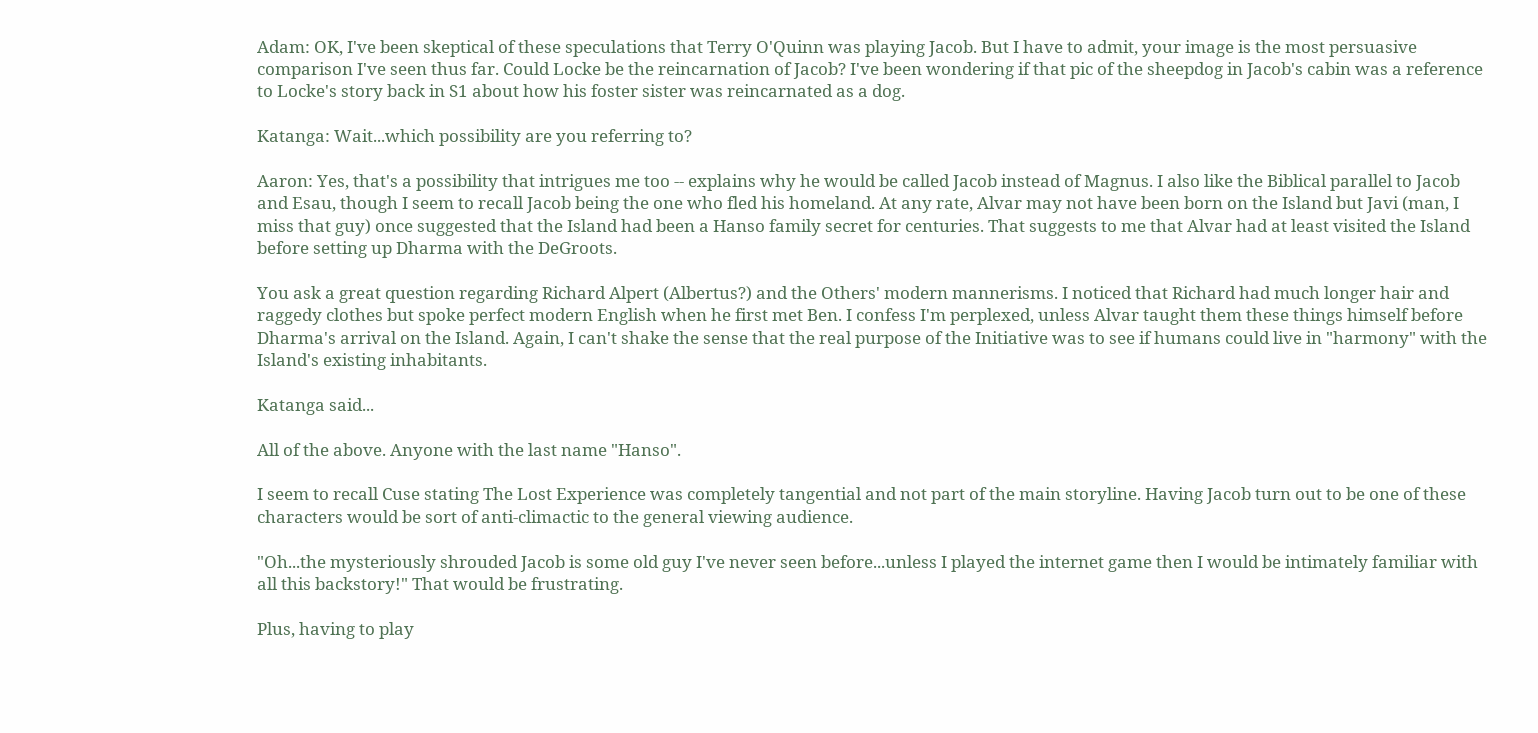Adam: OK, I've been skeptical of these speculations that Terry O'Quinn was playing Jacob. But I have to admit, your image is the most persuasive comparison I've seen thus far. Could Locke be the reincarnation of Jacob? I've been wondering if that pic of the sheepdog in Jacob's cabin was a reference to Locke's story back in S1 about how his foster sister was reincarnated as a dog.

Katanga: Wait...which possibility are you referring to?

Aaron: Yes, that's a possibility that intrigues me too -- explains why he would be called Jacob instead of Magnus. I also like the Biblical parallel to Jacob and Esau, though I seem to recall Jacob being the one who fled his homeland. At any rate, Alvar may not have been born on the Island but Javi (man, I miss that guy) once suggested that the Island had been a Hanso family secret for centuries. That suggests to me that Alvar had at least visited the Island before setting up Dharma with the DeGroots.

You ask a great question regarding Richard Alpert (Albertus?) and the Others' modern mannerisms. I noticed that Richard had much longer hair and raggedy clothes but spoke perfect modern English when he first met Ben. I confess I'm perplexed, unless Alvar taught them these things himself before Dharma's arrival on the Island. Again, I can't shake the sense that the real purpose of the Initiative was to see if humans could live in "harmony" with the Island's existing inhabitants.

Katanga said...

All of the above. Anyone with the last name "Hanso".

I seem to recall Cuse stating The Lost Experience was completely tangential and not part of the main storyline. Having Jacob turn out to be one of these characters would be sort of anti-climactic to the general viewing audience.

"Oh...the mysteriously shrouded Jacob is some old guy I've never seen before...unless I played the internet game then I would be intimately familiar with all this backstory!" That would be frustrating.

Plus, having to play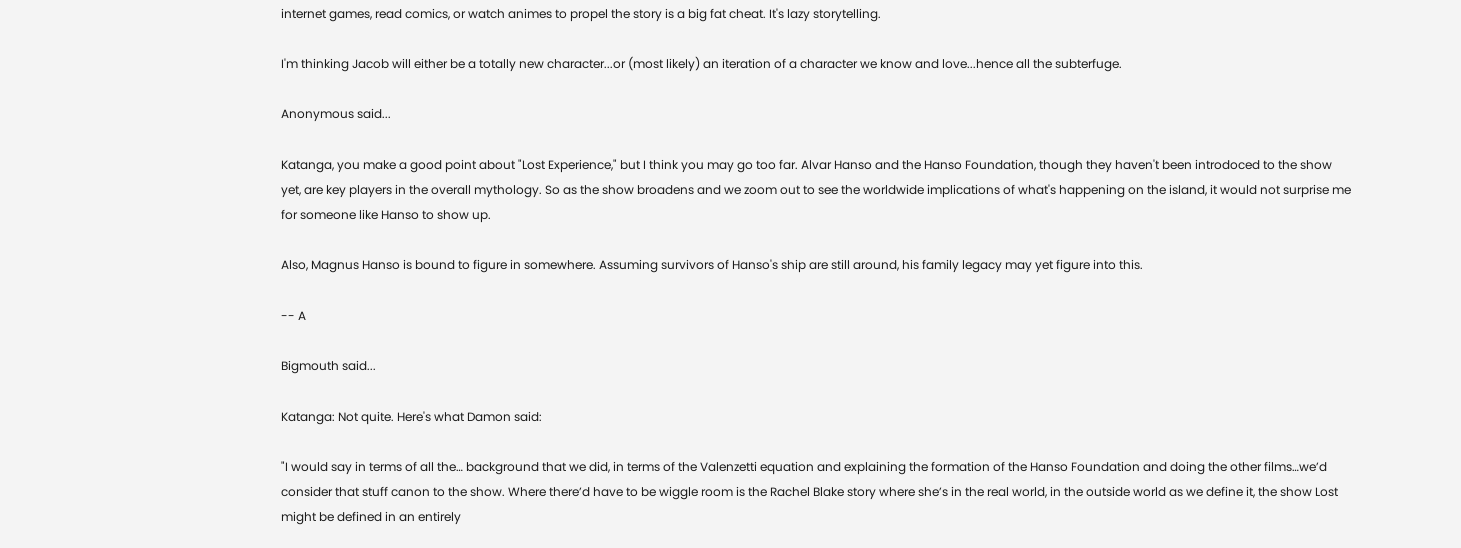internet games, read comics, or watch animes to propel the story is a big fat cheat. It's lazy storytelling.

I'm thinking Jacob will either be a totally new character...or (most likely) an iteration of a character we know and love...hence all the subterfuge.

Anonymous said...

Katanga, you make a good point about "Lost Experience," but I think you may go too far. Alvar Hanso and the Hanso Foundation, though they haven't been introdoced to the show yet, are key players in the overall mythology. So as the show broadens and we zoom out to see the worldwide implications of what's happening on the island, it would not surprise me for someone like Hanso to show up.

Also, Magnus Hanso is bound to figure in somewhere. Assuming survivors of Hanso's ship are still around, his family legacy may yet figure into this.

-- A

Bigmouth said...

Katanga: Not quite. Here's what Damon said:

"I would say in terms of all the… background that we did, in terms of the Valenzetti equation and explaining the formation of the Hanso Foundation and doing the other films…we’d consider that stuff canon to the show. Where there’d have to be wiggle room is the Rachel Blake story where she’s in the real world, in the outside world as we define it, the show Lost might be defined in an entirely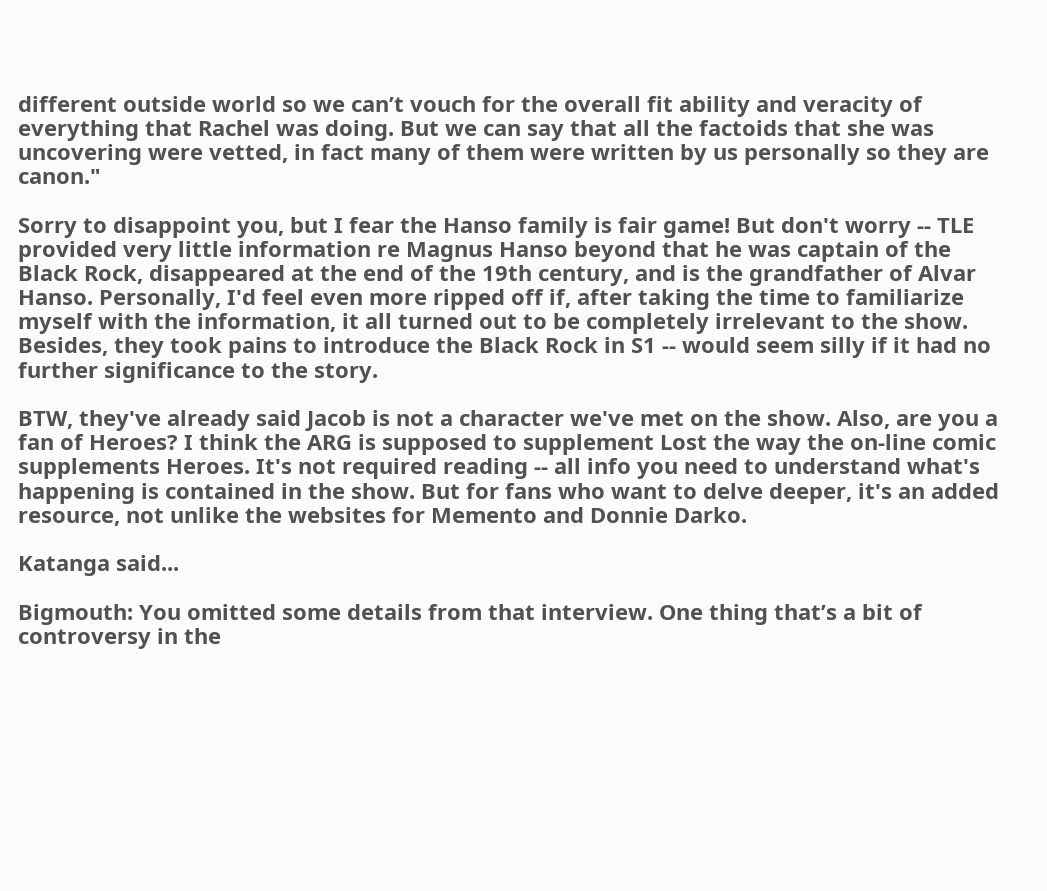different outside world so we can’t vouch for the overall fit ability and veracity of everything that Rachel was doing. But we can say that all the factoids that she was uncovering were vetted, in fact many of them were written by us personally so they are canon."

Sorry to disappoint you, but I fear the Hanso family is fair game! But don't worry -- TLE provided very little information re Magnus Hanso beyond that he was captain of the Black Rock, disappeared at the end of the 19th century, and is the grandfather of Alvar Hanso. Personally, I'd feel even more ripped off if, after taking the time to familiarize myself with the information, it all turned out to be completely irrelevant to the show. Besides, they took pains to introduce the Black Rock in S1 -- would seem silly if it had no further significance to the story.

BTW, they've already said Jacob is not a character we've met on the show. Also, are you a fan of Heroes? I think the ARG is supposed to supplement Lost the way the on-line comic supplements Heroes. It's not required reading -- all info you need to understand what's happening is contained in the show. But for fans who want to delve deeper, it's an added resource, not unlike the websites for Memento and Donnie Darko.

Katanga said...

Bigmouth: You omitted some details from that interview. One thing that’s a bit of controversy in the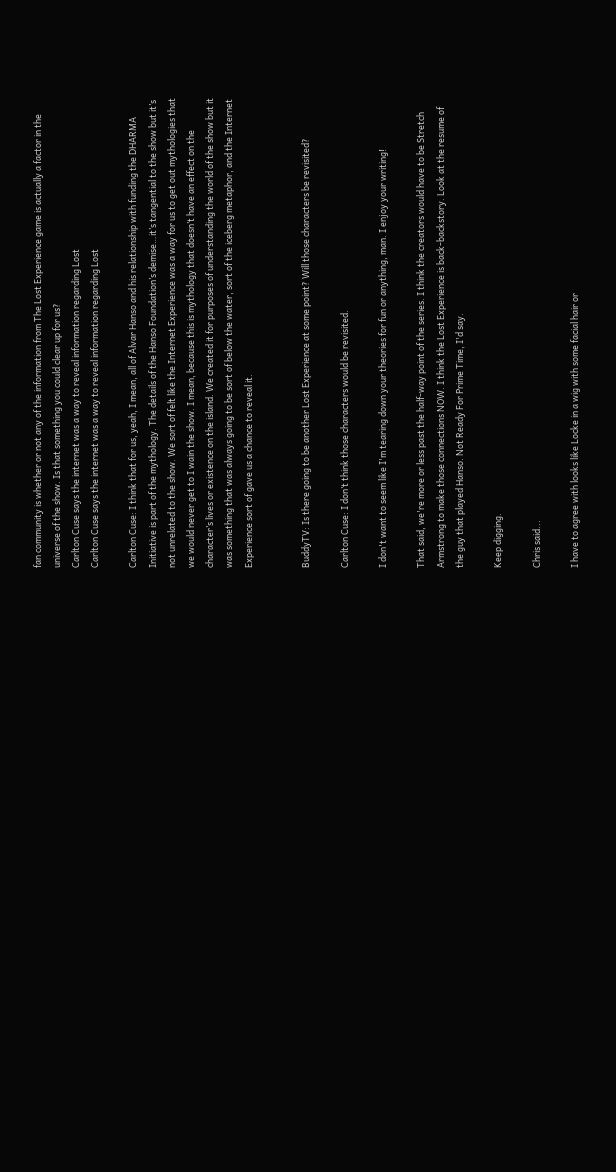fan community is whether or not any of the information from The Lost Experience game is actually a factor in the universe of the show. Is that something you could clear up for us?
Carlton Cuse says the internet was a way to reveal information regarding Lost
Carlton Cuse says the internet was a way to reveal information regarding Lost

Carlton Cuse: I think that for us, yeah, I mean, all of Alvar Hanso and his relationship with funding the DHARMA Initiative is part of the mythology. The details of the Hanso Foundation’s demise…it’s tangential to the show but it’s not unrelated to the show. We sort of felt like the Internet Experience was a way for us to get out mythologies that we would never get to I wain the show. I mean, because this is mythology that doesn’t have an effect on the character’s lives or existence on the island. We created it for purposes of understanding the world of the show but it was something that was always going to be sort of below the water, sort of the iceberg metaphor, and the Internet Experience sort of gave us a chance to reveal it.


BuddyTV: Is there going to be another Lost Experience at some point? Will those characters be revisited?

Carlton Cuse: I don’t think those characters would be revisited.

I don't want to seem like I'm tearing down your theories for fun or anything, man. I enjoy your writing!

That said, we're more or less past the half-way point of the series. I think the creators would have to be Stretch Armstrong to make those connections NOW. I think the Lost Experience is back-backstory. Look at the resume of the guy that played Hanso. Not Ready For Prime Time, I'd say.

Keep digging.

Chris said...

I have to agree with looks like Locke in a wig with some facial hair or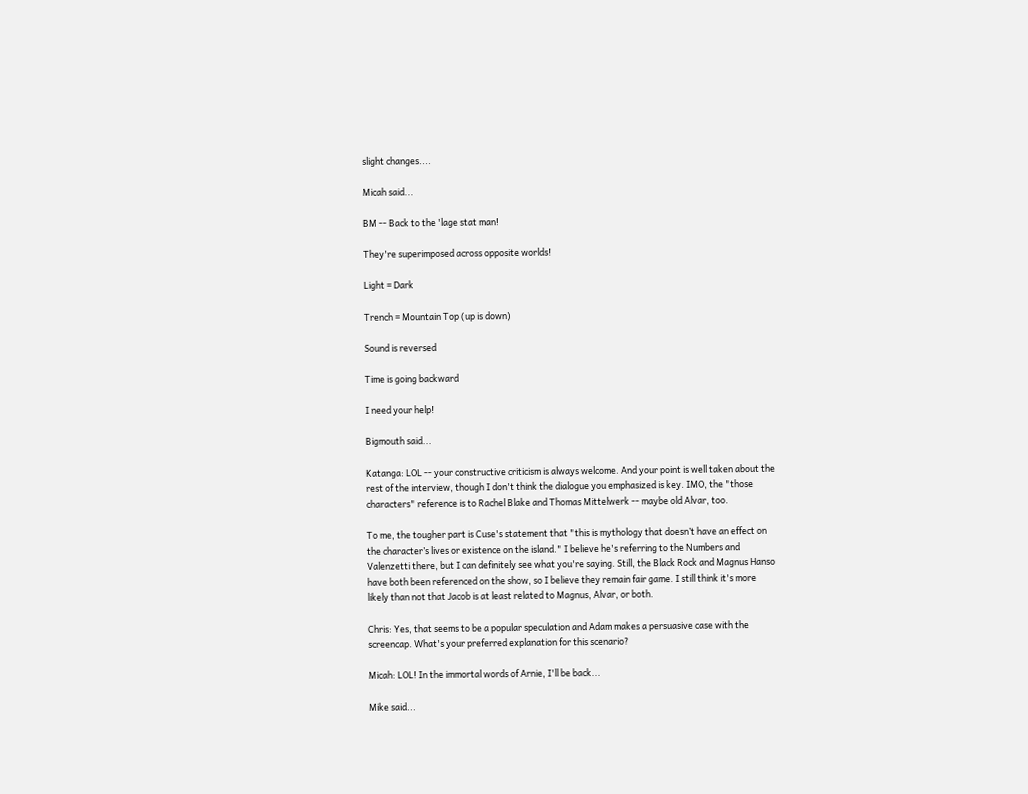slight changes....

Micah said...

BM -- Back to the 'lage stat man!

They're superimposed across opposite worlds!

Light = Dark

Trench = Mountain Top (up is down)

Sound is reversed

Time is going backward

I need your help!

Bigmouth said...

Katanga: LOL -- your constructive criticism is always welcome. And your point is well taken about the rest of the interview, though I don't think the dialogue you emphasized is key. IMO, the "those characters" reference is to Rachel Blake and Thomas Mittelwerk -- maybe old Alvar, too.

To me, the tougher part is Cuse's statement that "this is mythology that doesn’t have an effect on the character’s lives or existence on the island." I believe he's referring to the Numbers and Valenzetti there, but I can definitely see what you're saying. Still, the Black Rock and Magnus Hanso have both been referenced on the show, so I believe they remain fair game. I still think it's more likely than not that Jacob is at least related to Magnus, Alvar, or both.

Chris: Yes, that seems to be a popular speculation and Adam makes a persuasive case with the screencap. What's your preferred explanation for this scenario?

Micah: LOL! In the immortal words of Arnie, I'll be back...

Mike said...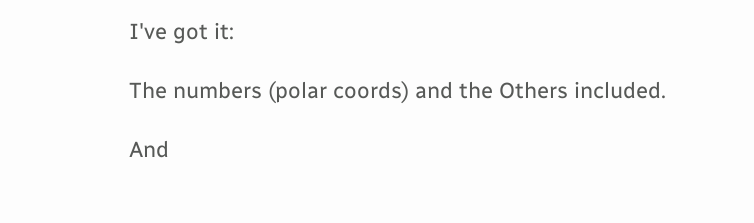I've got it:

The numbers (polar coords) and the Others included.

And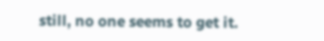still, no one seems to get it.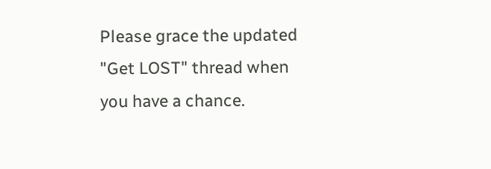Please grace the updated "Get LOST" thread when you have a chance.